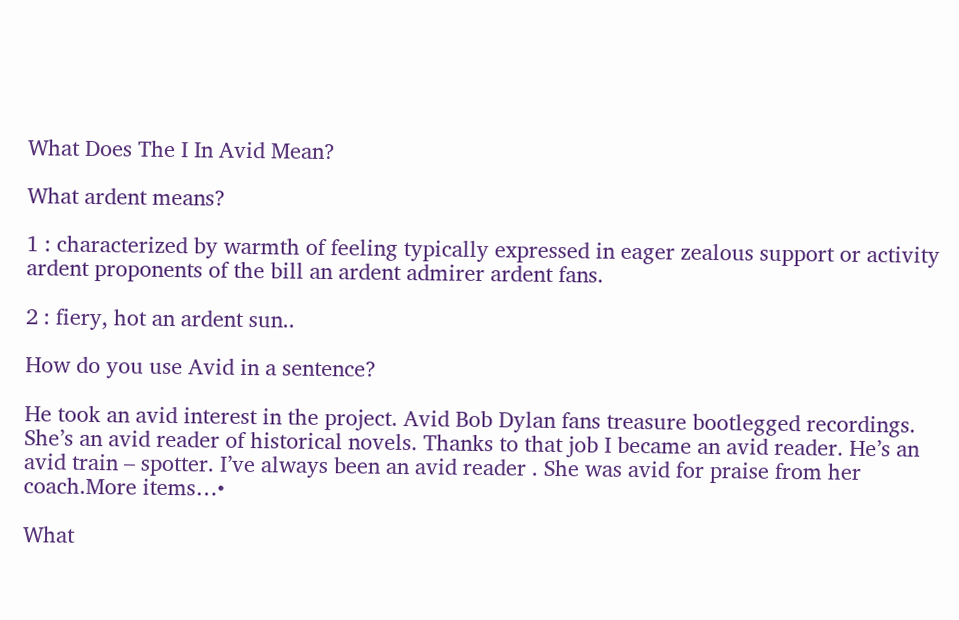What Does The I In Avid Mean?

What ardent means?

1 : characterized by warmth of feeling typically expressed in eager zealous support or activity ardent proponents of the bill an ardent admirer ardent fans.

2 : fiery, hot an ardent sun..

How do you use Avid in a sentence?

He took an avid interest in the project. Avid Bob Dylan fans treasure bootlegged recordings. She’s an avid reader of historical novels. Thanks to that job I became an avid reader. He’s an avid train – spotter. I’ve always been an avid reader . She was avid for praise from her coach.More items…•

What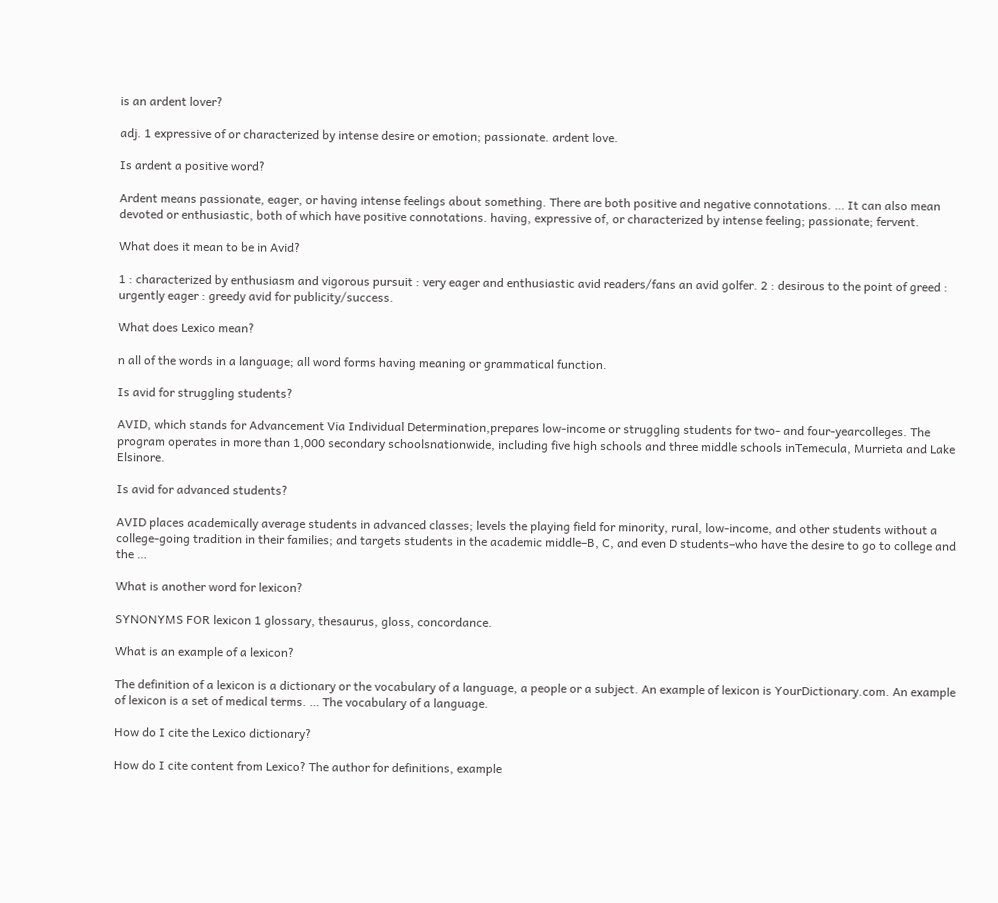is an ardent lover?

adj. 1 expressive of or characterized by intense desire or emotion; passionate. ardent love.

Is ardent a positive word?

Ardent means passionate, eager, or having intense feelings about something. There are both positive and negative connotations. … It can also mean devoted or enthusiastic, both of which have positive connotations. having, expressive of, or characterized by intense feeling; passionate; fervent.

What does it mean to be in Avid?

1 : characterized by enthusiasm and vigorous pursuit : very eager and enthusiastic avid readers/fans an avid golfer. 2 : desirous to the point of greed : urgently eager : greedy avid for publicity/success.

What does Lexico mean?

n all of the words in a language; all word forms having meaning or grammatical function.

Is avid for struggling students?

AVID, which stands for Advancement Via Individual Determination,prepares low-income or struggling students for two- and four-yearcolleges. The program operates in more than 1,000 secondary schoolsnationwide, including five high schools and three middle schools inTemecula, Murrieta and Lake Elsinore.

Is avid for advanced students?

AVID places academically average students in advanced classes; levels the playing field for minority, rural, low-income, and other students without a college-going tradition in their families; and targets students in the academic middle–B, C, and even D students–who have the desire to go to college and the …

What is another word for lexicon?

SYNONYMS FOR lexicon 1 glossary, thesaurus, gloss, concordance.

What is an example of a lexicon?

The definition of a lexicon is a dictionary or the vocabulary of a language, a people or a subject. An example of lexicon is YourDictionary.com. An example of lexicon is a set of medical terms. … The vocabulary of a language.

How do I cite the Lexico dictionary?

How do I cite content from Lexico? The author for definitions, example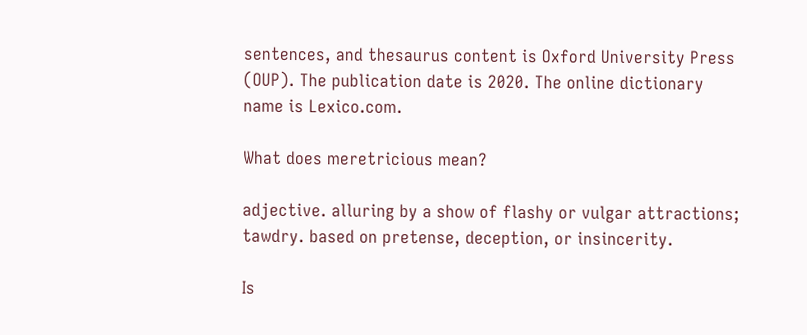sentences, and thesaurus content is Oxford University Press (OUP). The publication date is 2020. The online dictionary name is Lexico.com.

What does meretricious mean?

adjective. alluring by a show of flashy or vulgar attractions; tawdry. based on pretense, deception, or insincerity.

Is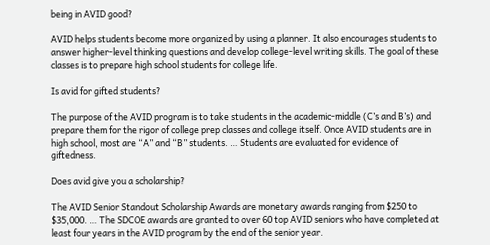being in AVID good?

AVID helps students become more organized by using a planner. It also encourages students to answer higher-level thinking questions and develop college-level writing skills. The goal of these classes is to prepare high school students for college life.

Is avid for gifted students?

The purpose of the AVID program is to take students in the academic-middle (C’s and B’s) and prepare them for the rigor of college prep classes and college itself. Once AVID students are in high school, most are “A” and “B” students. … Students are evaluated for evidence of giftedness.

Does avid give you a scholarship?

The AVID Senior Standout Scholarship Awards are monetary awards ranging from $250 to $35,000. … The SDCOE awards are granted to over 60 top AVID seniors who have completed at least four years in the AVID program by the end of the senior year.